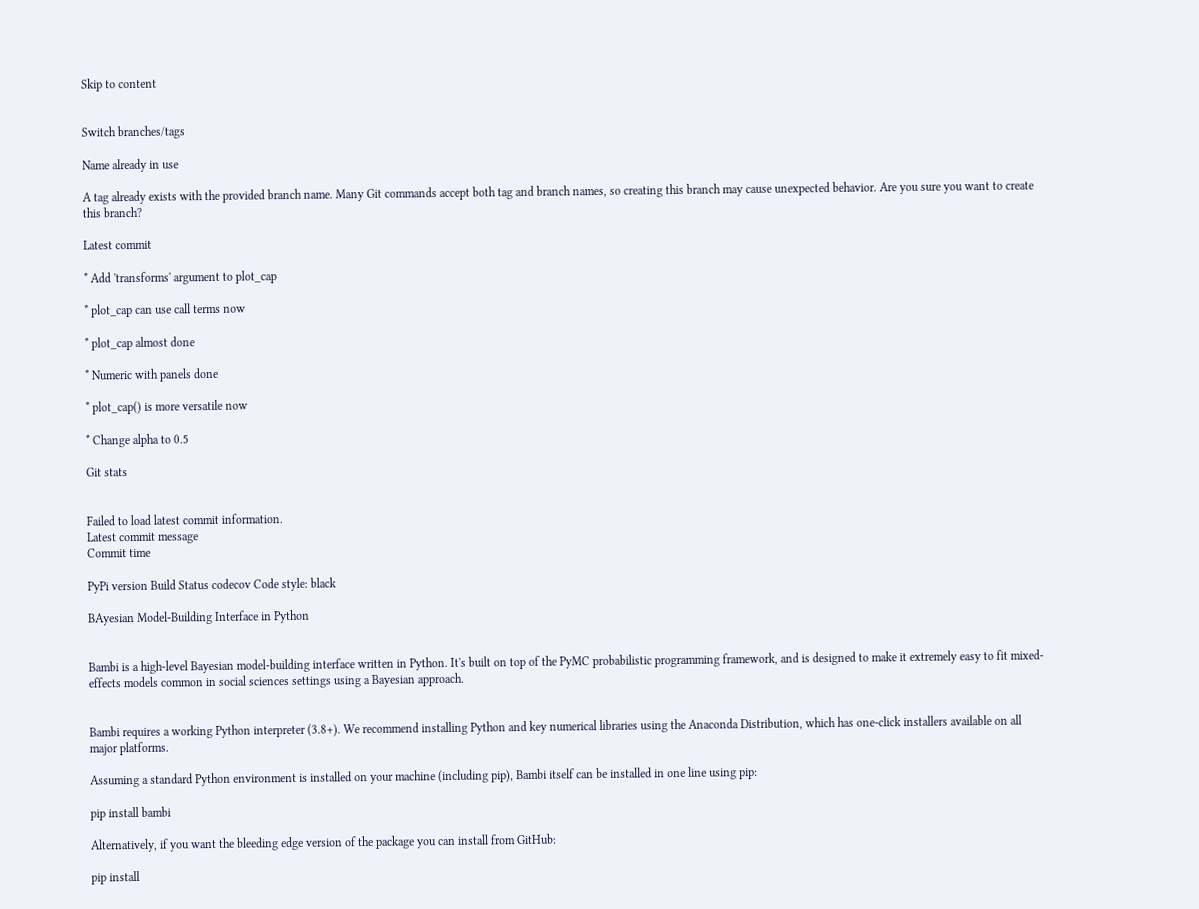Skip to content


Switch branches/tags

Name already in use

A tag already exists with the provided branch name. Many Git commands accept both tag and branch names, so creating this branch may cause unexpected behavior. Are you sure you want to create this branch?

Latest commit

* Add 'transforms' argument to plot_cap

* plot_cap can use call terms now

* plot_cap almost done

* Numeric with panels done

* plot_cap() is more versatile now

* Change alpha to 0.5

Git stats


Failed to load latest commit information.
Latest commit message
Commit time

PyPi version Build Status codecov Code style: black

BAyesian Model-Building Interface in Python


Bambi is a high-level Bayesian model-building interface written in Python. It's built on top of the PyMC probabilistic programming framework, and is designed to make it extremely easy to fit mixed-effects models common in social sciences settings using a Bayesian approach.


Bambi requires a working Python interpreter (3.8+). We recommend installing Python and key numerical libraries using the Anaconda Distribution, which has one-click installers available on all major platforms.

Assuming a standard Python environment is installed on your machine (including pip), Bambi itself can be installed in one line using pip:

pip install bambi

Alternatively, if you want the bleeding edge version of the package you can install from GitHub:

pip install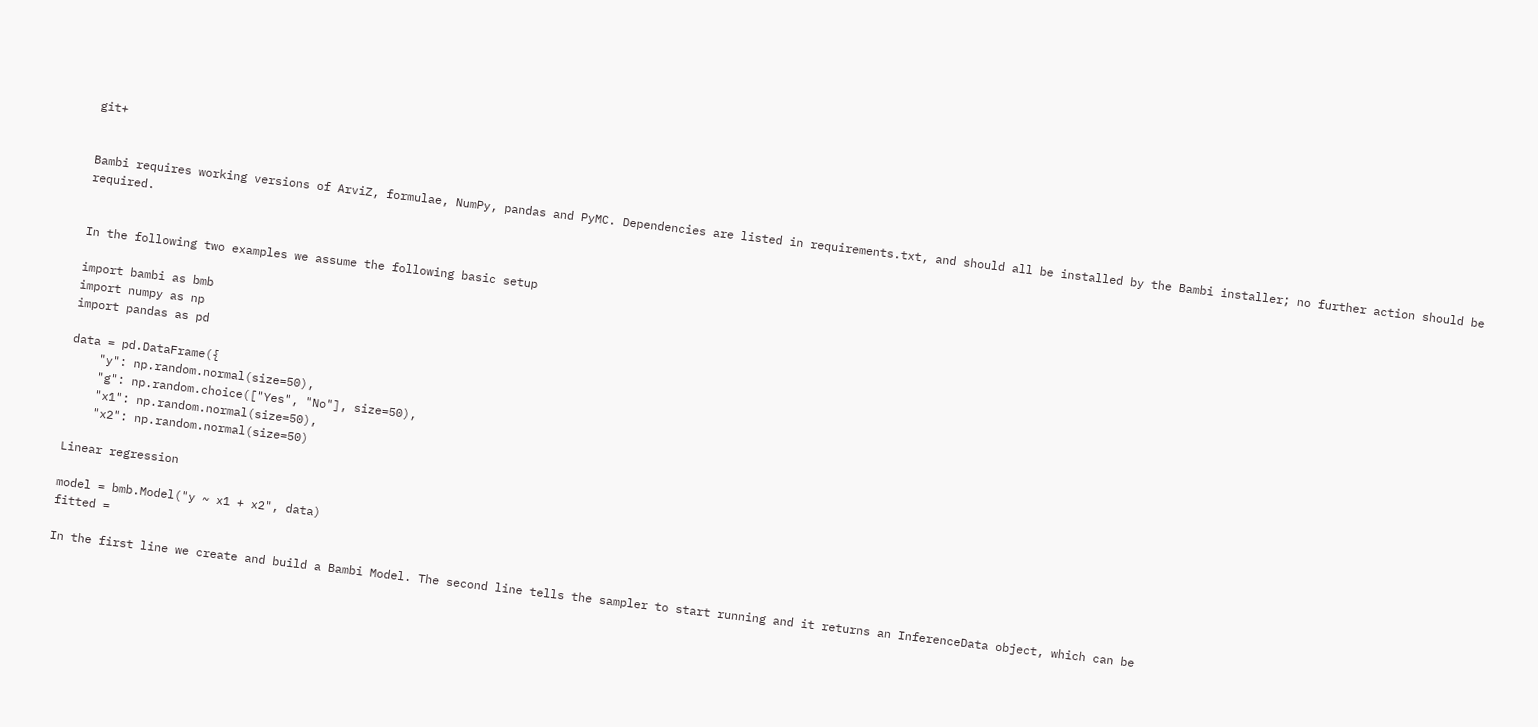git+


Bambi requires working versions of ArviZ, formulae, NumPy, pandas and PyMC. Dependencies are listed in requirements.txt, and should all be installed by the Bambi installer; no further action should be required.


In the following two examples we assume the following basic setup

import bambi as bmb
import numpy as np
import pandas as pd

data = pd.DataFrame({
    "y": np.random.normal(size=50),
    "g": np.random.choice(["Yes", "No"], size=50),
    "x1": np.random.normal(size=50),
    "x2": np.random.normal(size=50)

Linear regression

model = bmb.Model("y ~ x1 + x2", data)
fitted =

In the first line we create and build a Bambi Model. The second line tells the sampler to start running and it returns an InferenceData object, which can be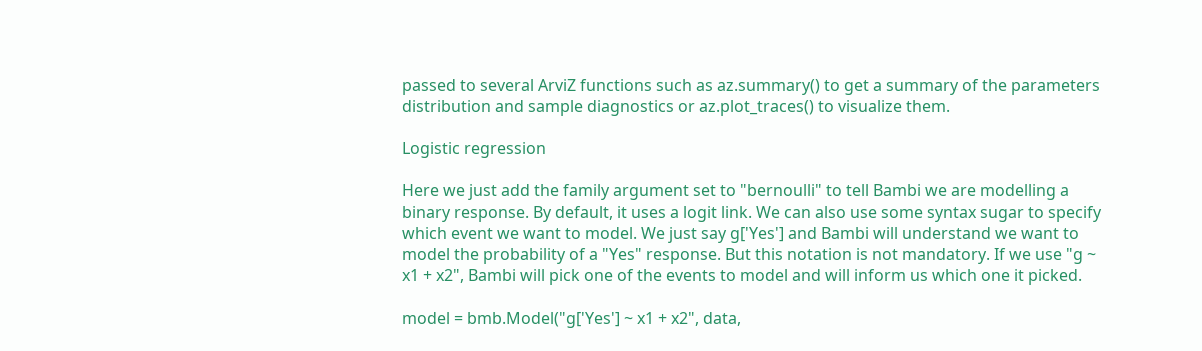passed to several ArviZ functions such as az.summary() to get a summary of the parameters distribution and sample diagnostics or az.plot_traces() to visualize them.

Logistic regression

Here we just add the family argument set to "bernoulli" to tell Bambi we are modelling a binary response. By default, it uses a logit link. We can also use some syntax sugar to specify which event we want to model. We just say g['Yes'] and Bambi will understand we want to model the probability of a "Yes" response. But this notation is not mandatory. If we use "g ~ x1 + x2", Bambi will pick one of the events to model and will inform us which one it picked.

model = bmb.Model("g['Yes'] ~ x1 + x2", data,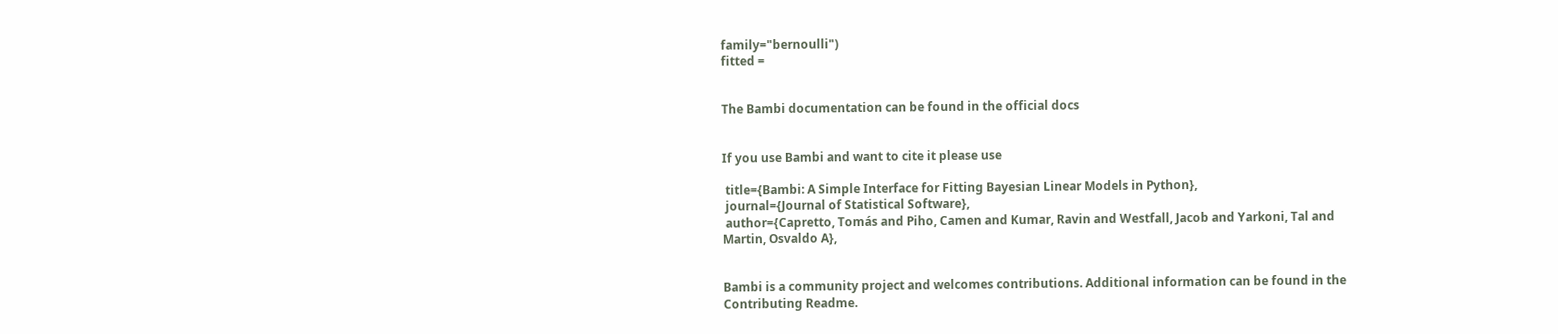family="bernoulli")
fitted =


The Bambi documentation can be found in the official docs


If you use Bambi and want to cite it please use

 title={Bambi: A Simple Interface for Fitting Bayesian Linear Models in Python},
 journal={Journal of Statistical Software},
 author={Capretto, Tomás and Piho, Camen and Kumar, Ravin and Westfall, Jacob and Yarkoni, Tal and Martin, Osvaldo A},


Bambi is a community project and welcomes contributions. Additional information can be found in the Contributing Readme.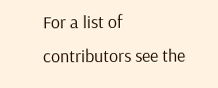For a list of contributors see the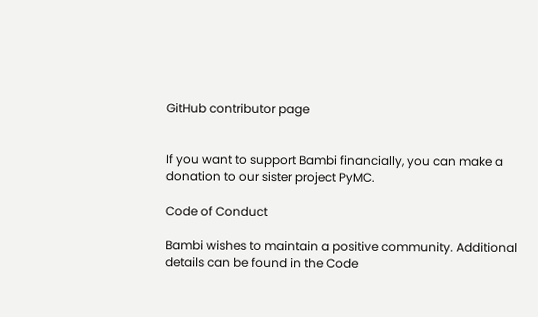GitHub contributor page


If you want to support Bambi financially, you can make a donation to our sister project PyMC.

Code of Conduct

Bambi wishes to maintain a positive community. Additional details can be found in the Code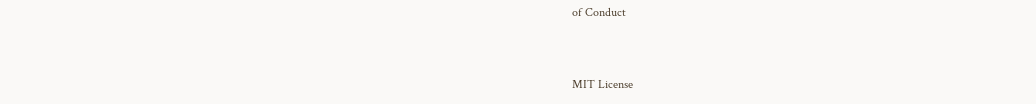of Conduct


MIT License